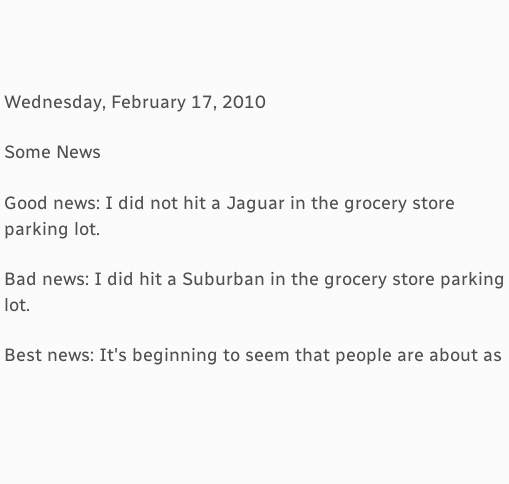Wednesday, February 17, 2010

Some News

Good news: I did not hit a Jaguar in the grocery store parking lot.

Bad news: I did hit a Suburban in the grocery store parking lot.

Best news: It's beginning to seem that people are about as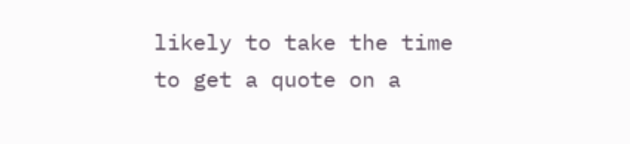likely to take the time to get a quote on a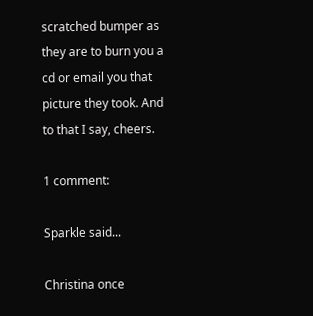scratched bumper as they are to burn you a cd or email you that picture they took. And to that I say, cheers.

1 comment:

Sparkle said...

Christina once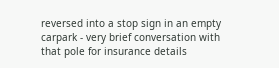reversed into a stop sign in an empty carpark - very brief conversation with that pole for insurance details